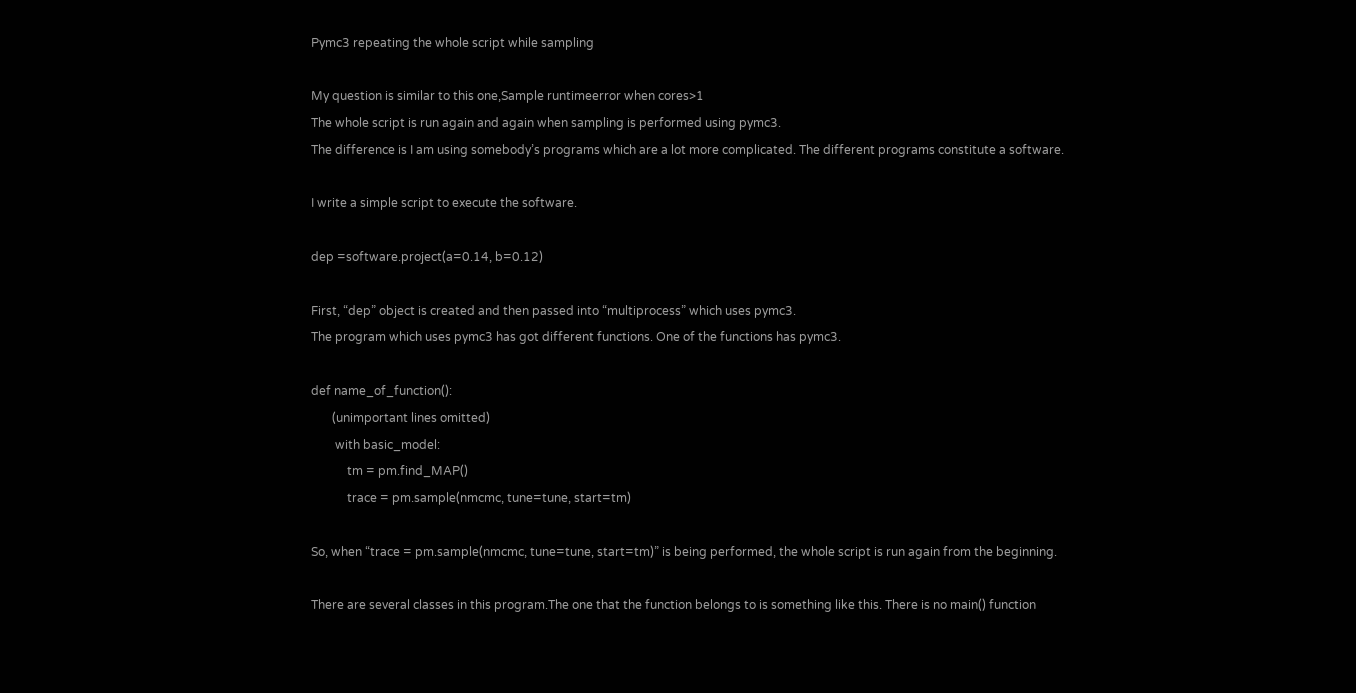Pymc3 repeating the whole script while sampling

My question is similar to this one,Sample runtimeerror when cores>1
The whole script is run again and again when sampling is performed using pymc3.
The difference is I am using somebody’s programs which are a lot more complicated. The different programs constitute a software.

I write a simple script to execute the software.

dep =software.project(a=0.14, b=0.12)

First, “dep” object is created and then passed into “multiprocess” which uses pymc3.
The program which uses pymc3 has got different functions. One of the functions has pymc3.

def name_of_function():
       (unimportant lines omitted)
        with basic_model:
            tm = pm.find_MAP()
            trace = pm.sample(nmcmc, tune=tune, start=tm)

So, when “trace = pm.sample(nmcmc, tune=tune, start=tm)” is being performed, the whole script is run again from the beginning.

There are several classes in this program.The one that the function belongs to is something like this. There is no main() function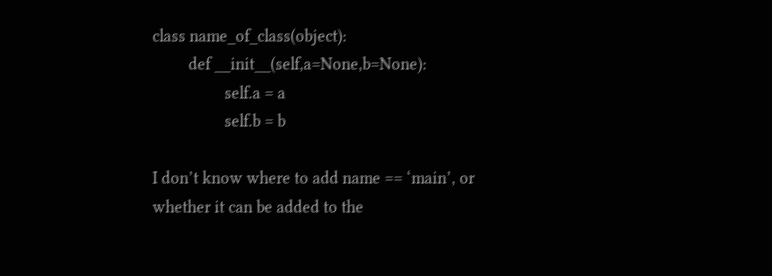class name_of_class(object):
         def __init__(self,a=None,b=None):
                  self.a = a
                  self.b = b

I don’t know where to add name == ‘main’, or whether it can be added to the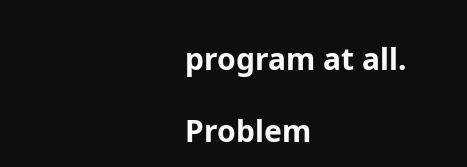program at all.

Problem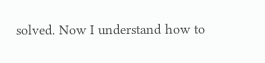solved. Now I understand how to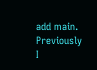add main. Previously I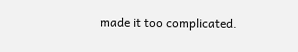made it too complicated.